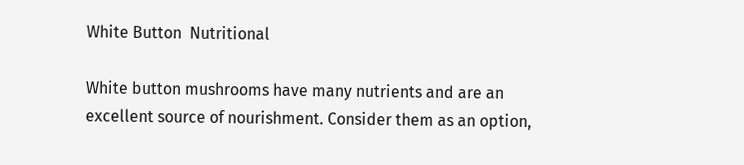White Button  Nutritional

White button mushrooms have many nutrients and are an excellent source of nourishment. Consider them as an option,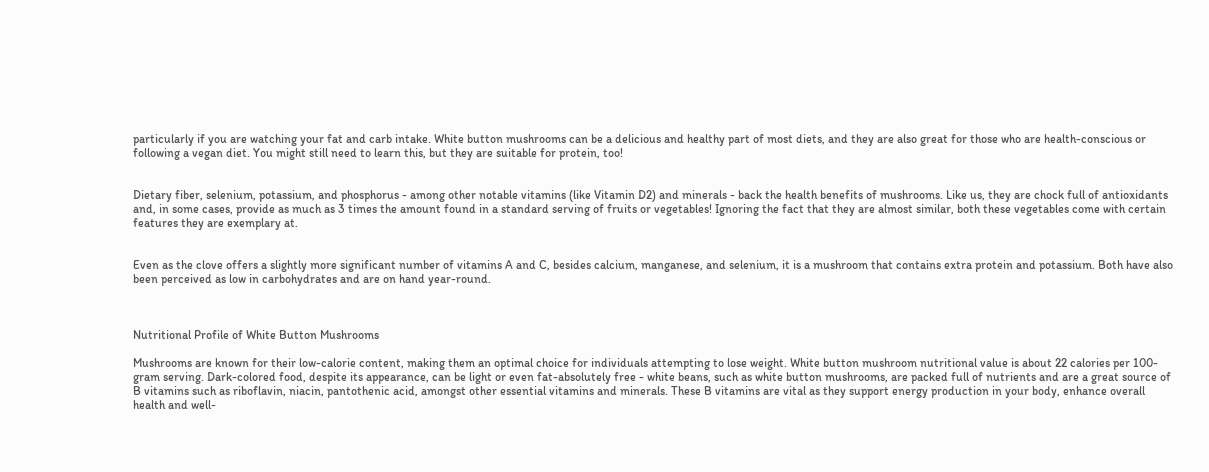particularly if you are watching your fat and carb intake. White button mushrooms can be a delicious and healthy part of most diets, and they are also great for those who are health-conscious or following a vegan diet. You might still need to learn this, but they are suitable for protein, too!


Dietary fiber, selenium, potassium, and phosphorus - among other notable vitamins (like Vitamin D2) and minerals - back the health benefits of mushrooms. Like us, they are chock full of antioxidants and, in some cases, provide as much as 3 times the amount found in a standard serving of fruits or vegetables! Ignoring the fact that they are almost similar, both these vegetables come with certain features they are exemplary at.


Even as the clove offers a slightly more significant number of vitamins A and C, besides calcium, manganese, and selenium, it is a mushroom that contains extra protein and potassium. Both have also been perceived as low in carbohydrates and are on hand year-round.



Nutritional Profile of White Button Mushrooms

Mushrooms are known for their low-calorie content, making them an optimal choice for individuals attempting to lose weight. White button mushroom nutritional value is about 22 calories per 100-gram serving. Dark-colored food, despite its appearance, can be light or even fat-absolutely free - white beans, such as white button mushrooms, are packed full of nutrients and are a great source of B vitamins such as riboflavin, niacin, pantothenic acid, amongst other essential vitamins and minerals. These B vitamins are vital as they support energy production in your body, enhance overall health and well-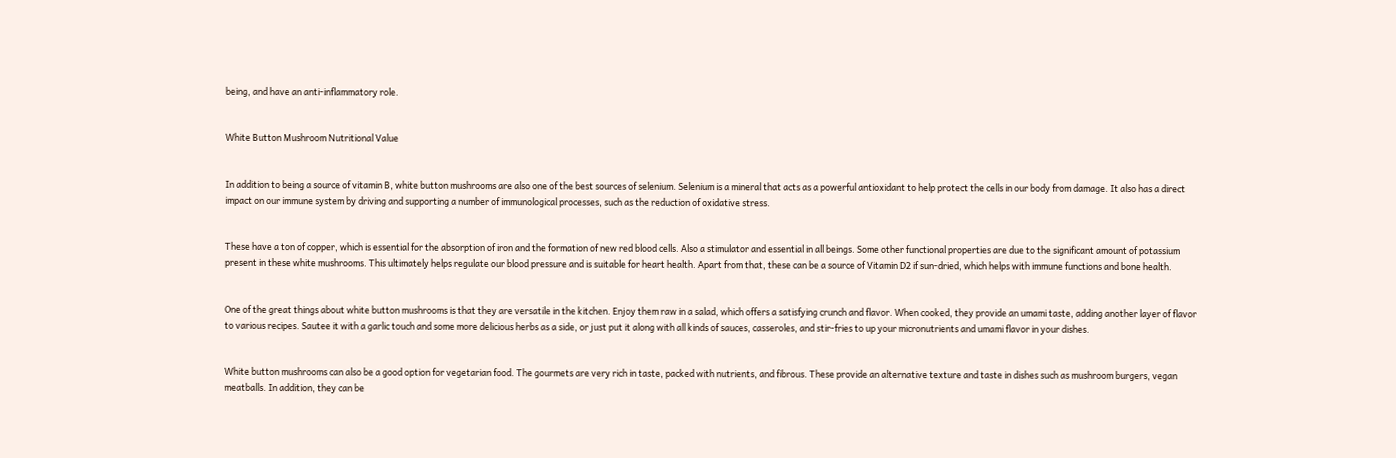being, and have an anti-inflammatory role.


White Button Mushroom Nutritional Value


In addition to being a source of vitamin B, white button mushrooms are also one of the best sources of selenium. Selenium is a mineral that acts as a powerful antioxidant to help protect the cells in our body from damage. It also has a direct impact on our immune system by driving and supporting a number of immunological processes, such as the reduction of oxidative stress.


These have a ton of copper, which is essential for the absorption of iron and the formation of new red blood cells. Also a stimulator and essential in all beings. Some other functional properties are due to the significant amount of potassium present in these white mushrooms. This ultimately helps regulate our blood pressure and is suitable for heart health. Apart from that, these can be a source of Vitamin D2 if sun-dried, which helps with immune functions and bone health.


One of the great things about white button mushrooms is that they are versatile in the kitchen. Enjoy them raw in a salad, which offers a satisfying crunch and flavor. When cooked, they provide an umami taste, adding another layer of flavor to various recipes. Sautee it with a garlic touch and some more delicious herbs as a side, or just put it along with all kinds of sauces, casseroles, and stir-fries to up your micronutrients and umami flavor in your dishes.


White button mushrooms can also be a good option for vegetarian food. The gourmets are very rich in taste, packed with nutrients, and fibrous. These provide an alternative texture and taste in dishes such as mushroom burgers, vegan meatballs. In addition, they can be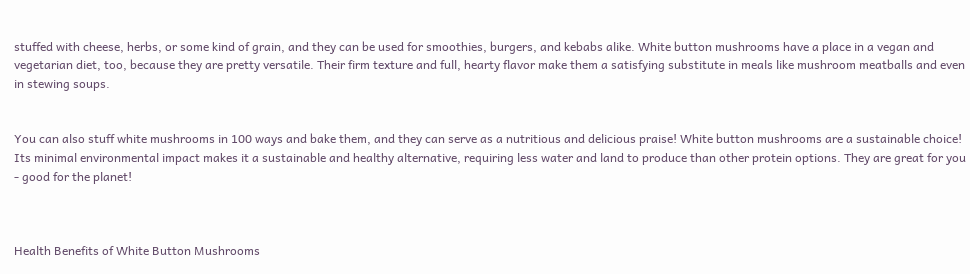stuffed with cheese, herbs, or some kind of grain, and they can be used for smoothies, burgers, and kebabs alike. White button mushrooms have a place in a vegan and vegetarian diet, too, because they are pretty versatile. Their firm texture and full, hearty flavor make them a satisfying substitute in meals like mushroom meatballs and even in stewing soups.


You can also stuff white mushrooms in 100 ways and bake them, and they can serve as a nutritious and delicious praise! White button mushrooms are a sustainable choice! Its minimal environmental impact makes it a sustainable and healthy alternative, requiring less water and land to produce than other protein options. They are great for you - good for the planet!



Health Benefits of White Button Mushrooms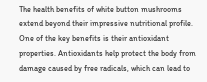The health benefits of white button mushrooms extend beyond their impressive nutritional profile. One of the key benefits is their antioxidant properties. Antioxidants help protect the body from damage caused by free radicals, which can lead to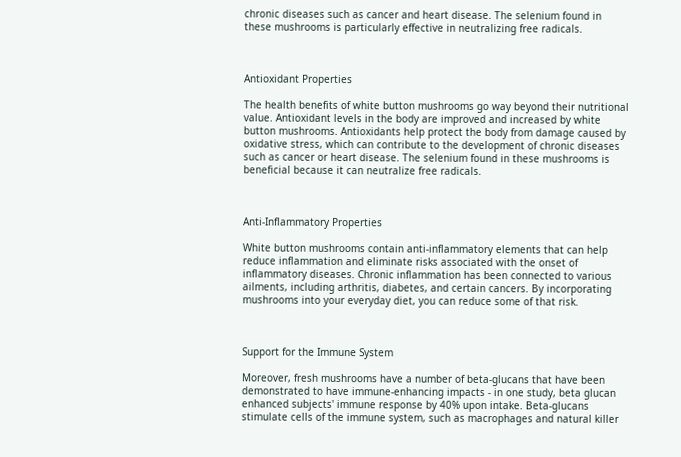chronic diseases such as cancer and heart disease. The selenium found in these mushrooms is particularly effective in neutralizing free radicals.



Antioxidant Properties

The health benefits of white button mushrooms go way beyond their nutritional value. Antioxidant levels in the body are improved and increased by white button mushrooms. Antioxidants help protect the body from damage caused by oxidative stress, which can contribute to the development of chronic diseases such as cancer or heart disease. The selenium found in these mushrooms is beneficial because it can neutralize free radicals.



Anti-Inflammatory Properties

White button mushrooms contain anti-inflammatory elements that can help reduce inflammation and eliminate risks associated with the onset of inflammatory diseases. Chronic inflammation has been connected to various ailments, including arthritis, diabetes, and certain cancers. By incorporating mushrooms into your everyday diet, you can reduce some of that risk.



Support for the Immune System

Moreover, fresh mushrooms have a number of beta-glucans that have been demonstrated to have immune-enhancing impacts - in one study, beta glucan enhanced subjects' immune response by 40% upon intake. Beta-glucans stimulate cells of the immune system, such as macrophages and natural killer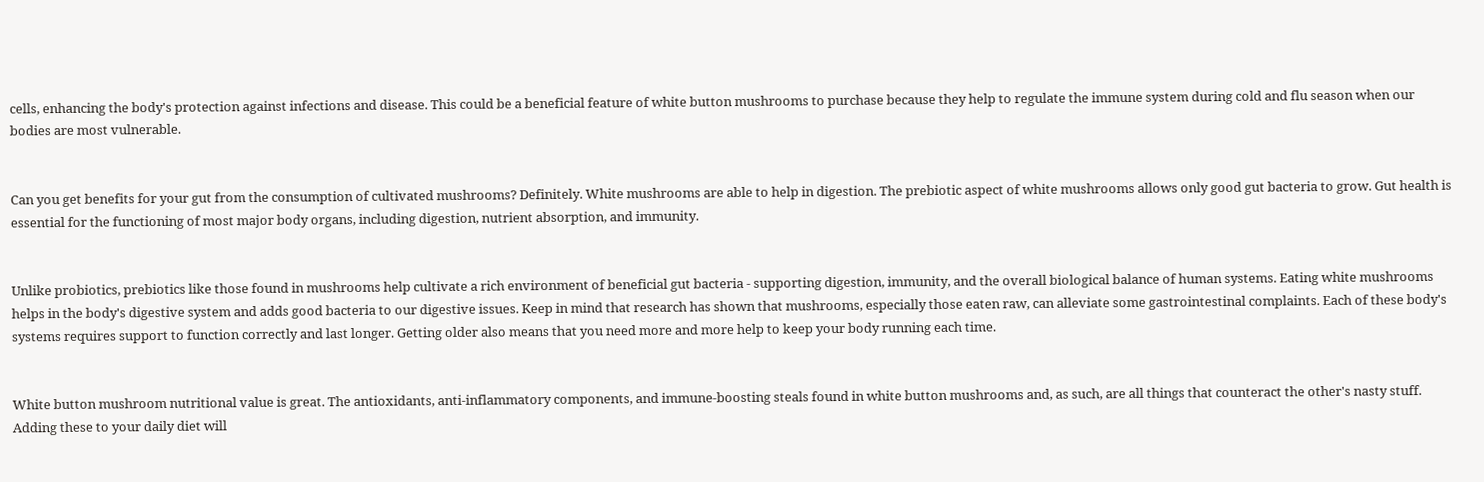cells, enhancing the body's protection against infections and disease. This could be a beneficial feature of white button mushrooms to purchase because they help to regulate the immune system during cold and flu season when our bodies are most vulnerable.


Can you get benefits for your gut from the consumption of cultivated mushrooms? Definitely. White mushrooms are able to help in digestion. The prebiotic aspect of white mushrooms allows only good gut bacteria to grow. Gut health is essential for the functioning of most major body organs, including digestion, nutrient absorption, and immunity.


Unlike probiotics, prebiotics like those found in mushrooms help cultivate a rich environment of beneficial gut bacteria - supporting digestion, immunity, and the overall biological balance of human systems. Eating white mushrooms helps in the body's digestive system and adds good bacteria to our digestive issues. Keep in mind that research has shown that mushrooms, especially those eaten raw, can alleviate some gastrointestinal complaints. Each of these body's systems requires support to function correctly and last longer. Getting older also means that you need more and more help to keep your body running each time.


White button mushroom nutritional value is great. The antioxidants, anti-inflammatory components, and immune-boosting steals found in white button mushrooms and, as such, are all things that counteract the other's nasty stuff. Adding these to your daily diet will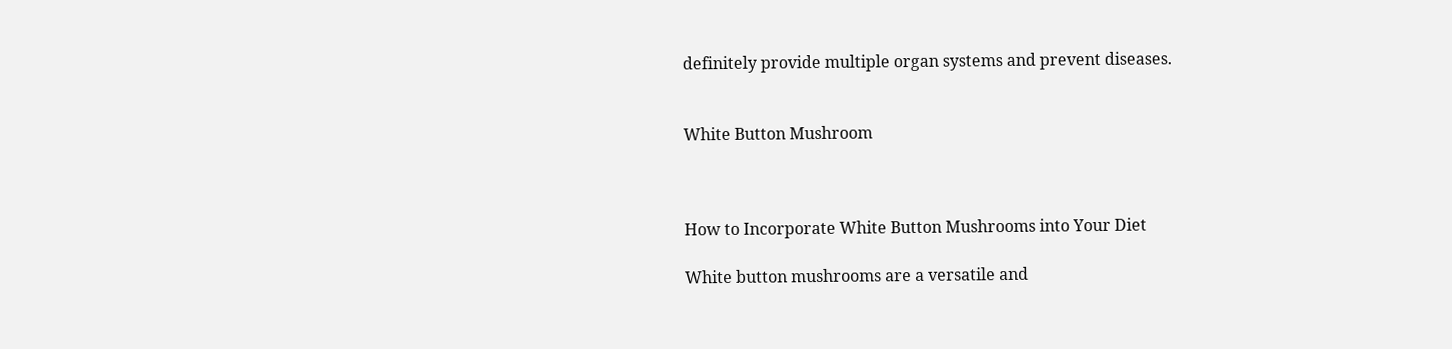definitely provide multiple organ systems and prevent diseases.


White Button Mushroom



How to Incorporate White Button Mushrooms into Your Diet

White button mushrooms are a versatile and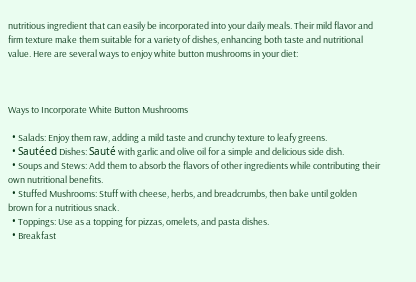nutritious ingredient that can easily be incorporated into your daily meals. Their mild flavor and firm texture make them suitable for a variety of dishes, enhancing both taste and nutritional value. Here are several ways to enjoy white button mushrooms in your diet:



Ways to Incorporate White Button Mushrooms

  • Salads: Enjoy them raw, adding a mild taste and crunchy texture to leafy greens.
  • Sautéed Dishes: Sauté with garlic and olive oil for a simple and delicious side dish.
  • Soups and Stews: Add them to absorb the flavors of other ingredients while contributing their own nutritional benefits.
  • Stuffed Mushrooms: Stuff with cheese, herbs, and breadcrumbs, then bake until golden brown for a nutritious snack.
  • Toppings: Use as a topping for pizzas, omelets, and pasta dishes.
  • Breakfast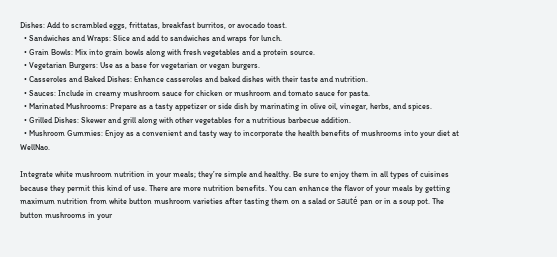Dishes: Add to scrambled eggs, frittatas, breakfast burritos, or avocado toast.
  • Sandwiches and Wraps: Slice and add to sandwiches and wraps for lunch.
  • Grain Bowls: Mix into grain bowls along with fresh vegetables and a protein source.
  • Vegetarian Burgers: Use as a base for vegetarian or vegan burgers.
  • Casseroles and Baked Dishes: Enhance casseroles and baked dishes with their taste and nutrition.
  • Sauces: Include in creamy mushroom sauce for chicken or mushroom and tomato sauce for pasta.
  • Marinated Mushrooms: Prepare as a tasty appetizer or side dish by marinating in olive oil, vinegar, herbs, and spices.
  • Grilled Dishes: Skewer and grill along with other vegetables for a nutritious barbecue addition.
  • Mushroom Gummies: Enjoy as a convenient and tasty way to incorporate the health benefits of mushrooms into your diet at WellNao.

Integrate white mushroom nutrition in your meals; they’re simple and healthy. Be sure to enjoy them in all types of cuisines because they permit this kind of use. There are more nutrition benefits. You can enhance the flavor of your meals by getting maximum nutrition from white button mushroom varieties after tasting them on a salad or sauté pan or in a soup pot. The button mushrooms in your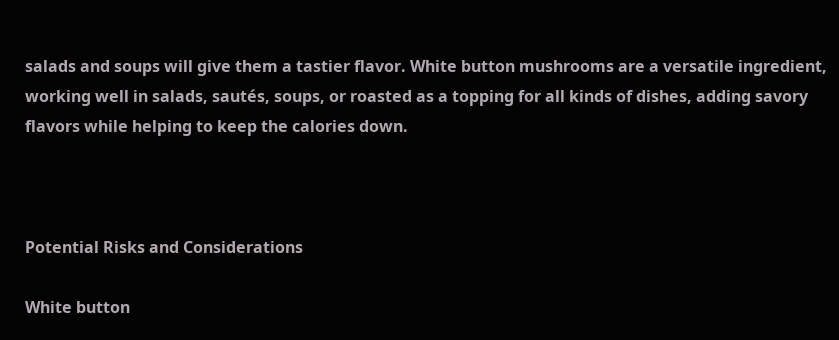salads and soups will give them a tastier flavor. White button mushrooms are a versatile ingredient, working well in salads, sautés, soups, or roasted as a topping for all kinds of dishes, adding savory flavors while helping to keep the calories down.



Potential Risks and Considerations

White button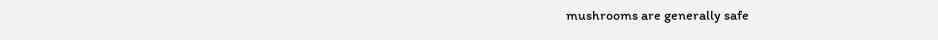mushrooms are generally safe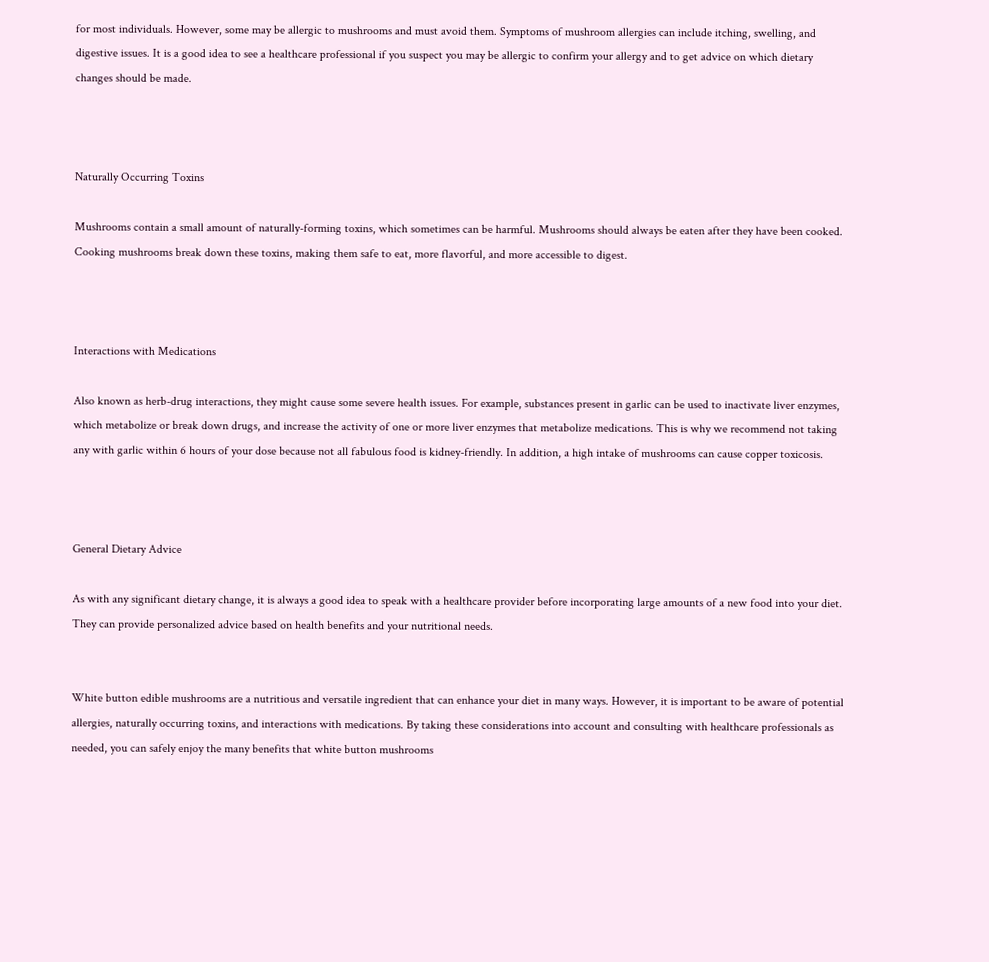for most individuals. However, some may be allergic to mushrooms and must avoid them. Symptoms of mushroom allergies can include itching, swelling, and digestive issues. It is a good idea to see a healthcare professional if you suspect you may be allergic to confirm your allergy and to get advice on which dietary changes should be made.



Naturally Occurring Toxins

Mushrooms contain a small amount of naturally-forming toxins, which sometimes can be harmful. Mushrooms should always be eaten after they have been cooked. Cooking mushrooms break down these toxins, making them safe to eat, more flavorful, and more accessible to digest.



Interactions with Medications

Also known as herb-drug interactions, they might cause some severe health issues. For example, substances present in garlic can be used to inactivate liver enzymes, which metabolize or break down drugs, and increase the activity of one or more liver enzymes that metabolize medications. This is why we recommend not taking any with garlic within 6 hours of your dose because not all fabulous food is kidney-friendly. In addition, a high intake of mushrooms can cause copper toxicosis.



General Dietary Advice

As with any significant dietary change, it is always a good idea to speak with a healthcare provider before incorporating large amounts of a new food into your diet. They can provide personalized advice based on health benefits and your nutritional needs.


White button edible mushrooms are a nutritious and versatile ingredient that can enhance your diet in many ways. However, it is important to be aware of potential allergies, naturally occurring toxins, and interactions with medications. By taking these considerations into account and consulting with healthcare professionals as needed, you can safely enjoy the many benefits that white button mushrooms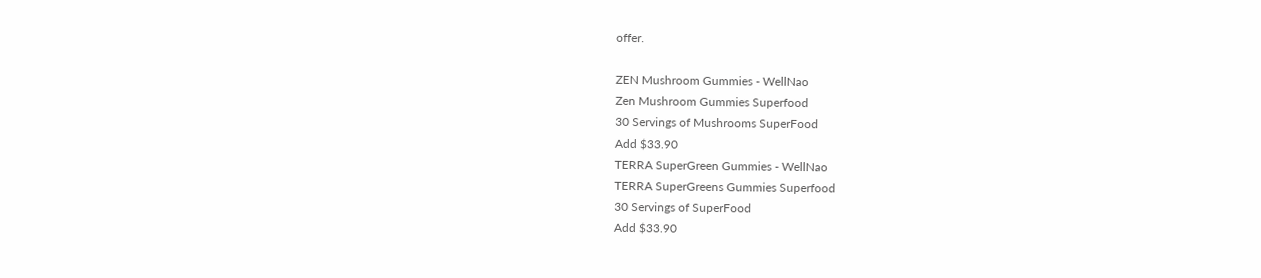offer.

ZEN Mushroom Gummies - WellNao
Zen Mushroom Gummies Superfood
30 Servings of Mushrooms SuperFood
Add $33.90
TERRA SuperGreen Gummies - WellNao
TERRA SuperGreens Gummies Superfood
30 Servings of SuperFood
Add $33.90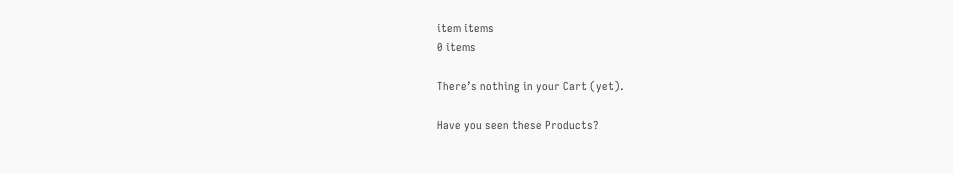item items
0 items

There’s nothing in your Cart (yet).

Have you seen these Products?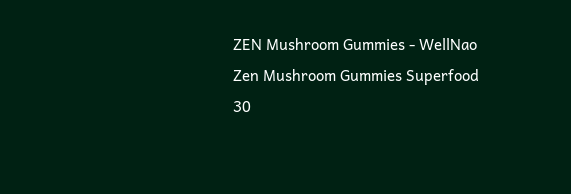ZEN Mushroom Gummies - WellNao
Zen Mushroom Gummies Superfood
30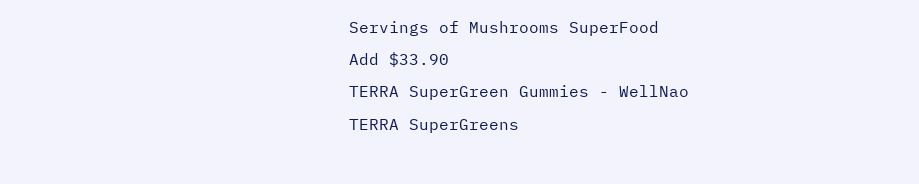Servings of Mushrooms SuperFood
Add $33.90
TERRA SuperGreen Gummies - WellNao
TERRA SuperGreens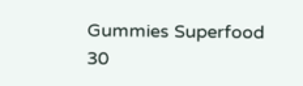Gummies Superfood
30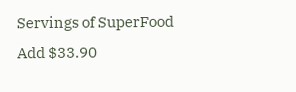Servings of SuperFood
Add $33.90